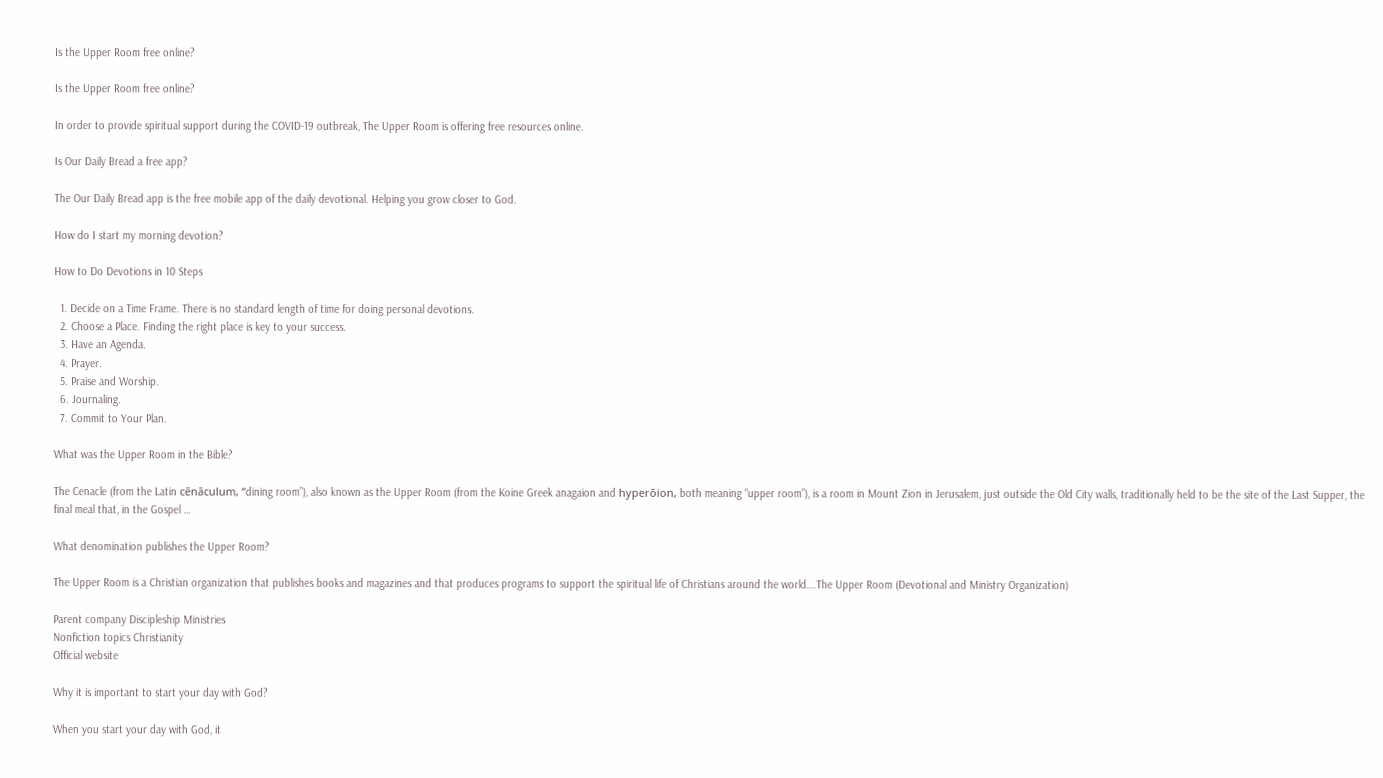Is the Upper Room free online?

Is the Upper Room free online?

In order to provide spiritual support during the COVID-19 outbreak, The Upper Room is offering free resources online.

Is Our Daily Bread a free app?

The Our Daily Bread app is the free mobile app of the daily devotional. Helping you grow closer to God.

How do I start my morning devotion?

How to Do Devotions in 10 Steps

  1. Decide on a Time Frame. There is no standard length of time for doing personal devotions.
  2. Choose a Place. Finding the right place is key to your success.
  3. Have an Agenda.
  4. Prayer.
  5. Praise and Worship.
  6. Journaling.
  7. Commit to Your Plan.

What was the Upper Room in the Bible?

The Cenacle (from the Latin cēnāculum, “dining room”), also known as the Upper Room (from the Koine Greek anagaion and hyperōion, both meaning “upper room”), is a room in Mount Zion in Jerusalem, just outside the Old City walls, traditionally held to be the site of the Last Supper, the final meal that, in the Gospel …

What denomination publishes the Upper Room?

The Upper Room is a Christian organization that publishes books and magazines and that produces programs to support the spiritual life of Christians around the world….The Upper Room (Devotional and Ministry Organization)

Parent company Discipleship Ministries
Nonfiction topics Christianity
Official website

Why it is important to start your day with God?

When you start your day with God, it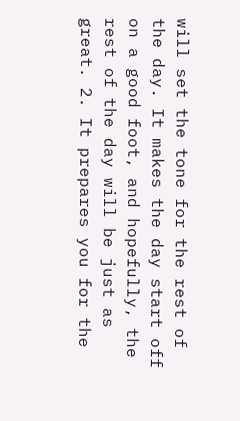will set the tone for the rest of the day. It makes the day start off on a good foot, and hopefully, the rest of the day will be just as great. 2. It prepares you for the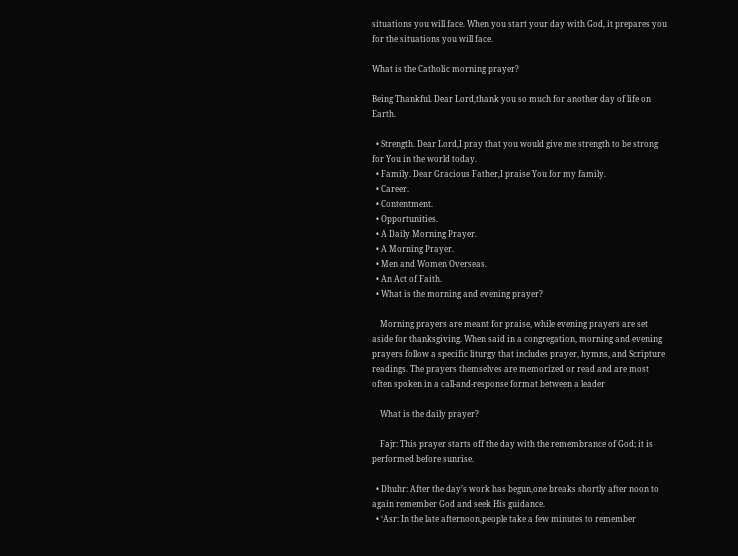situations you will face. When you start your day with God, it prepares you for the situations you will face.

What is the Catholic morning prayer?

Being Thankful. Dear Lord,thank you so much for another day of life on Earth.

  • Strength. Dear Lord,I pray that you would give me strength to be strong for You in the world today.
  • Family. Dear Gracious Father,I praise You for my family.
  • Career.
  • Contentment.
  • Opportunities.
  • A Daily Morning Prayer.
  • A Morning Prayer.
  • Men and Women Overseas.
  • An Act of Faith.
  • What is the morning and evening prayer?

    Morning prayers are meant for praise, while evening prayers are set aside for thanksgiving. When said in a congregation, morning and evening prayers follow a specific liturgy that includes prayer, hymns, and Scripture readings. The prayers themselves are memorized or read and are most often spoken in a call-and-response format between a leader

    What is the daily prayer?

    Fajr: This prayer starts off the day with the remembrance of God; it is performed before sunrise.

  • Dhuhr: After the day’s work has begun,one breaks shortly after noon to again remember God and seek His guidance.
  • ‘Asr: In the late afternoon,people take a few minutes to remember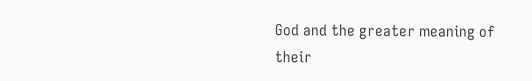God and the greater meaning of their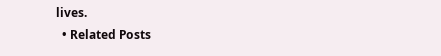lives.
  • Related Posts